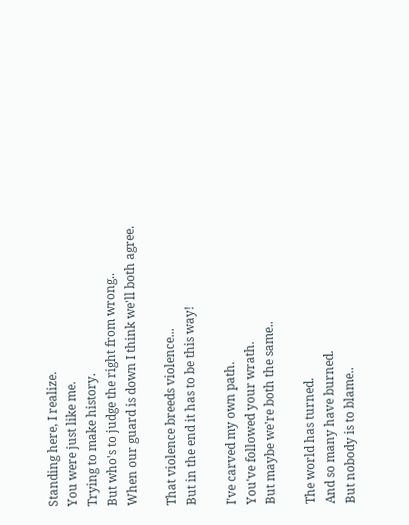Standing here, I realize.
You were just like me.
Trying to make history.
But who's to judge the right from wrong..
When our guard is down I think we'll both agree.

That violence breeds violence...
But in the end it has to be this way!

I've carved my own path.
You've followed your wrath.
But maybe we're both the same..

The world has turned.
And so many have burned.
But nobody is to blame..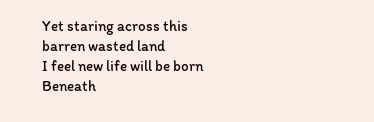Yet staring across this barren wasted land
I feel new life will be born
Beneath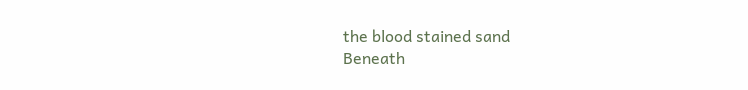the blood stained sand
Beneath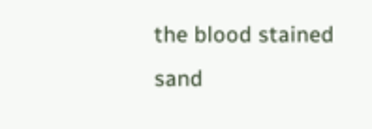the blood stained sand